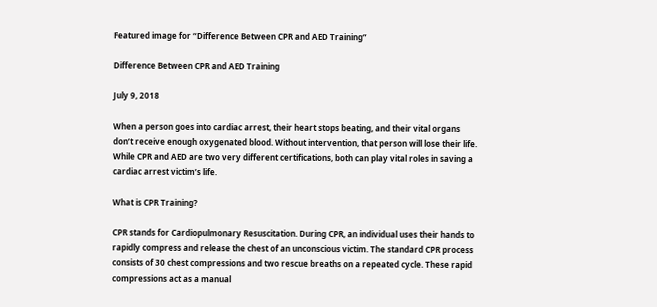Featured image for “Difference Between CPR and AED Training”

Difference Between CPR and AED Training

July 9, 2018

When a person goes into cardiac arrest, their heart stops beating, and their vital organs don’t receive enough oxygenated blood. Without intervention, that person will lose their life. While CPR and AED are two very different certifications, both can play vital roles in saving a cardiac arrest victim’s life.

What is CPR Training?

CPR stands for Cardiopulmonary Resuscitation. During CPR, an individual uses their hands to rapidly compress and release the chest of an unconscious victim. The standard CPR process consists of 30 chest compressions and two rescue breaths on a repeated cycle. These rapid compressions act as a manual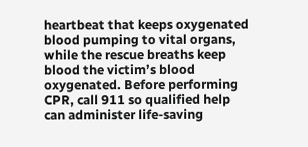heartbeat that keeps oxygenated blood pumping to vital organs, while the rescue breaths keep blood the victim’s blood oxygenated. Before performing CPR, call 911 so qualified help can administer life-saving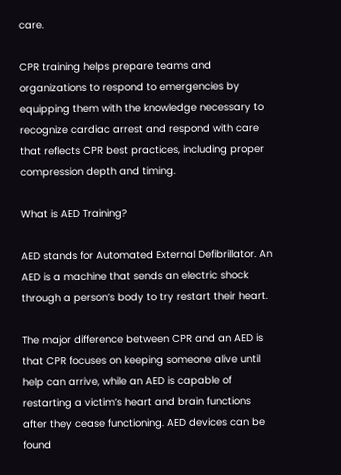care.

CPR training helps prepare teams and organizations to respond to emergencies by equipping them with the knowledge necessary to recognize cardiac arrest and respond with care that reflects CPR best practices, including proper compression depth and timing.

What is AED Training?

AED stands for Automated External Defibrillator. An AED is a machine that sends an electric shock through a person’s body to try restart their heart.

The major difference between CPR and an AED is that CPR focuses on keeping someone alive until help can arrive, while an AED is capable of restarting a victim’s heart and brain functions after they cease functioning. AED devices can be found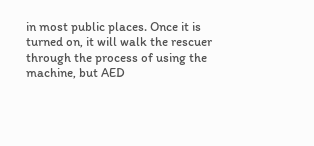in most public places. Once it is turned on, it will walk the rescuer through the process of using the machine, but AED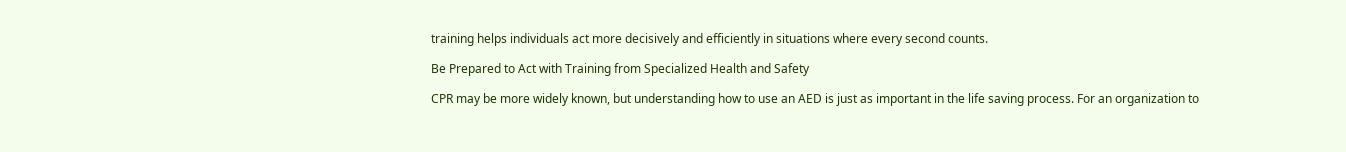training helps individuals act more decisively and efficiently in situations where every second counts.

Be Prepared to Act with Training from Specialized Health and Safety

CPR may be more widely known, but understanding how to use an AED is just as important in the life saving process. For an organization to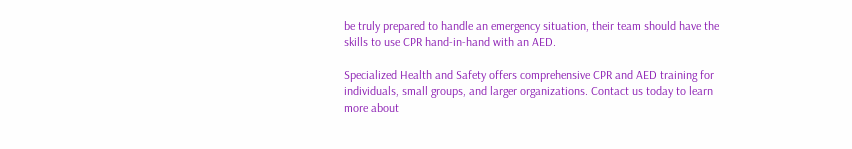be truly prepared to handle an emergency situation, their team should have the skills to use CPR hand-in-hand with an AED.

Specialized Health and Safety offers comprehensive CPR and AED training for individuals, small groups, and larger organizations. Contact us today to learn more about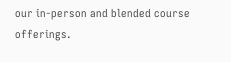our in-person and blended course offerings.